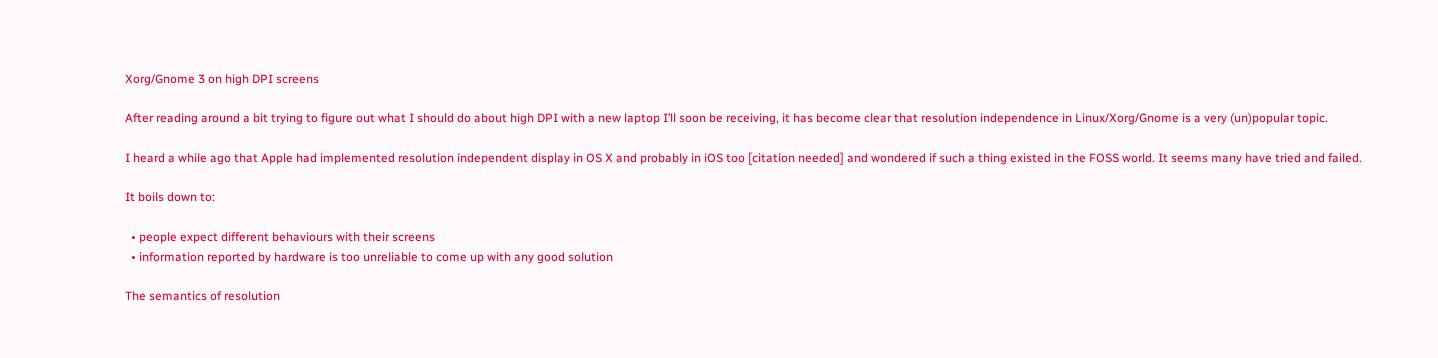Xorg/Gnome 3 on high DPI screens

After reading around a bit trying to figure out what I should do about high DPI with a new laptop I’ll soon be receiving, it has become clear that resolution independence in Linux/Xorg/Gnome is a very (un)popular topic.

I heard a while ago that Apple had implemented resolution independent display in OS X and probably in iOS too [citation needed] and wondered if such a thing existed in the FOSS world. It seems many have tried and failed.

It boils down to:

  • people expect different behaviours with their screens
  • information reported by hardware is too unreliable to come up with any good solution

The semantics of resolution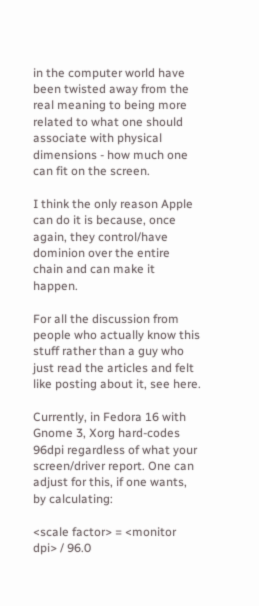in the computer world have been twisted away from the real meaning to being more related to what one should associate with physical dimensions - how much one can fit on the screen.

I think the only reason Apple can do it is because, once again, they control/have dominion over the entire chain and can make it happen.

For all the discussion from people who actually know this stuff rather than a guy who just read the articles and felt like posting about it, see here.

Currently, in Fedora 16 with Gnome 3, Xorg hard-codes 96dpi regardless of what your screen/driver report. One can adjust for this, if one wants, by calculating:

<scale factor> = <monitor dpi> / 96.0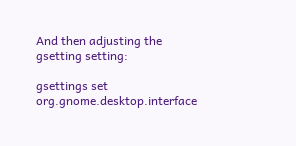And then adjusting the gsetting setting:

gsettings set org.gnome.desktop.interface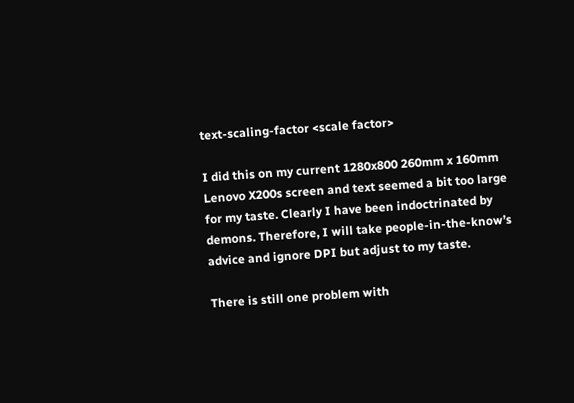text-scaling-factor <scale factor>

I did this on my current 1280x800 260mm x 160mm Lenovo X200s screen and text seemed a bit too large for my taste. Clearly I have been indoctrinated by demons. Therefore, I will take people-in-the-know’s advice and ignore DPI but adjust to my taste.

There is still one problem with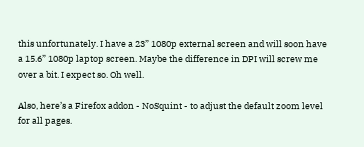this unfortunately. I have a 23” 1080p external screen and will soon have a 15.6” 1080p laptop screen. Maybe the difference in DPI will screw me over a bit. I expect so. Oh well.

Also, here’s a Firefox addon - NoSquint - to adjust the default zoom level for all pages.